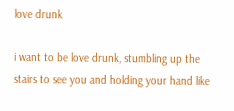love drunk

i want to be love drunk, stumbling up the stairs to see you and holding your hand like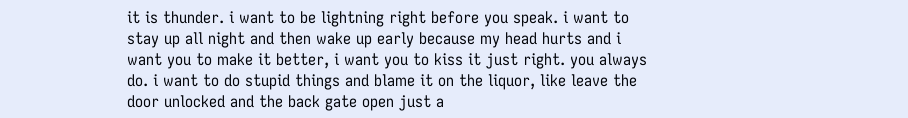it is thunder. i want to be lightning right before you speak. i want to stay up all night and then wake up early because my head hurts and i want you to make it better, i want you to kiss it just right. you always do. i want to do stupid things and blame it on the liquor, like leave the door unlocked and the back gate open just a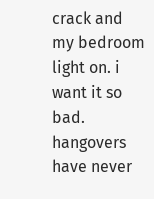crack and my bedroom light on. i want it so bad.
hangovers have never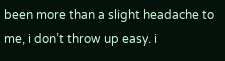been more than a slight headache to me, i don’t throw up easy. i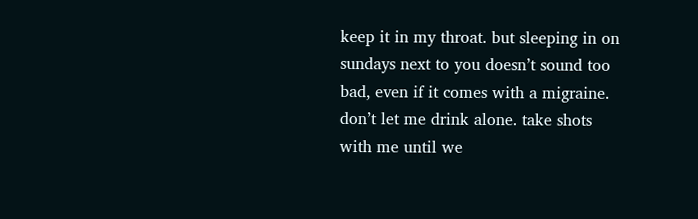keep it in my throat. but sleeping in on sundays next to you doesn’t sound too bad, even if it comes with a migraine. don’t let me drink alone. take shots with me until we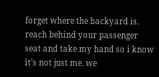forget where the backyard is. reach behind your passenger seat and take my hand so i know it’s not just me. we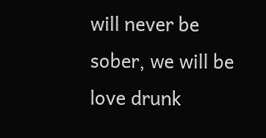will never be sober, we will be love drunk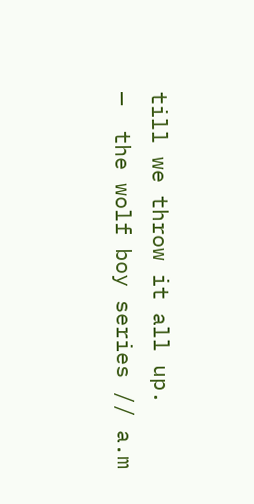till we throw it all up.
—  the wolf boy series // a.m